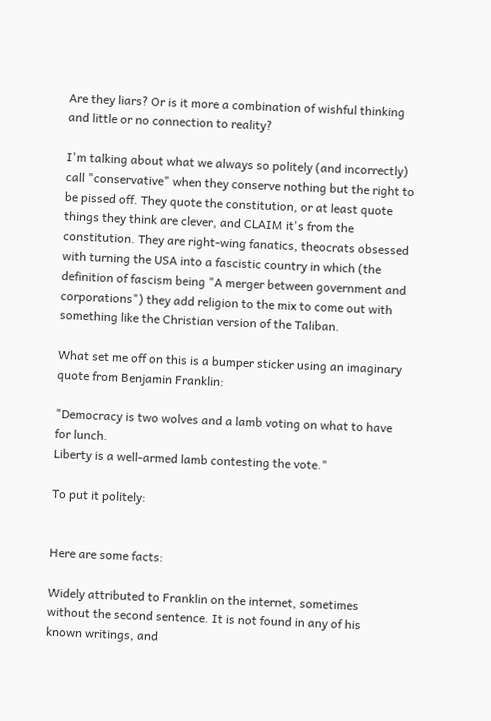Are they liars? Or is it more a combination of wishful thinking and little or no connection to reality?

I'm talking about what we always so politely (and incorrectly) call "conservative" when they conserve nothing but the right to be pissed off. They quote the constitution, or at least quote things they think are clever, and CLAIM it's from the constitution. They are right-wing fanatics, theocrats obsessed with turning the USA into a fascistic country in which (the definition of fascism being "A merger between government and corporations") they add religion to the mix to come out with something like the Christian version of the Taliban.

What set me off on this is a bumper sticker using an imaginary quote from Benjamin Franklin:

"Democracy is two wolves and a lamb voting on what to have for lunch.
Liberty is a well-armed lamb contesting the vote."

To put it politely:


Here are some facts:

Widely attributed to Franklin on the internet, sometimes without the second sentence. It is not found in any of his known writings, and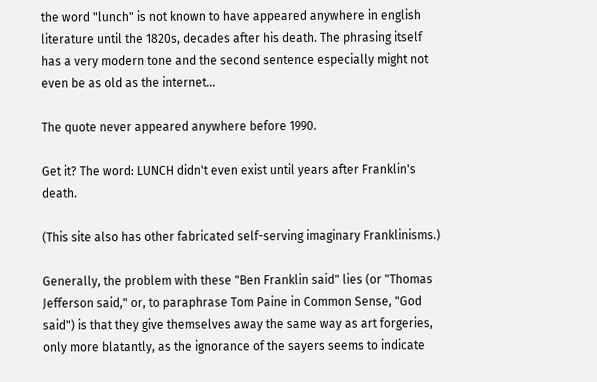the word "lunch" is not known to have appeared anywhere in english literature until the 1820s, decades after his death. The phrasing itself has a very modern tone and the second sentence especially might not even be as old as the internet...

The quote never appeared anywhere before 1990.

Get it? The word: LUNCH didn't even exist until years after Franklin's death.

(This site also has other fabricated self-serving imaginary Franklinisms.)

Generally, the problem with these "Ben Franklin said" lies (or "Thomas Jefferson said," or, to paraphrase Tom Paine in Common Sense, "God said") is that they give themselves away the same way as art forgeries, only more blatantly, as the ignorance of the sayers seems to indicate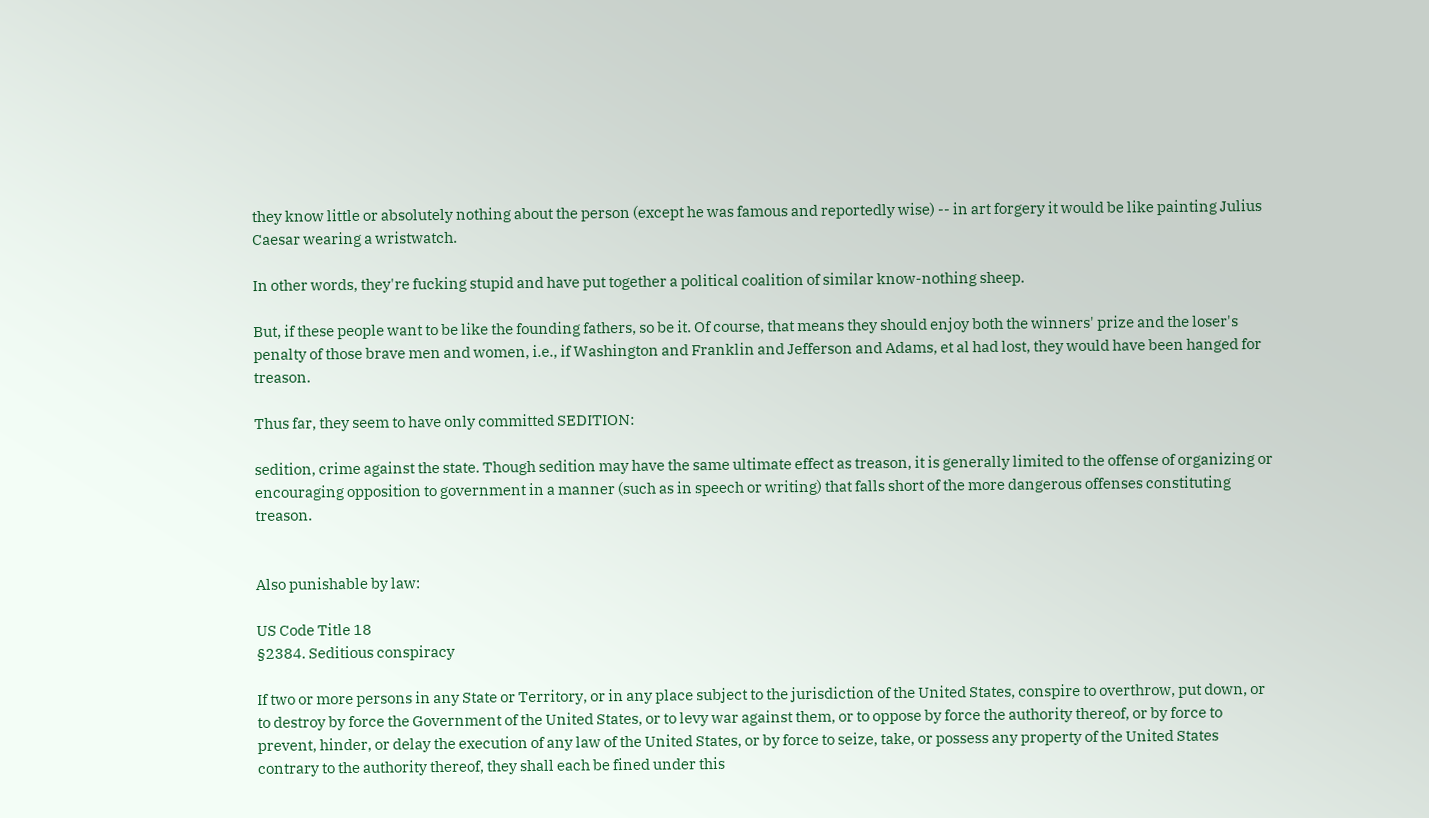they know little or absolutely nothing about the person (except he was famous and reportedly wise) -- in art forgery it would be like painting Julius Caesar wearing a wristwatch.

In other words, they're fucking stupid and have put together a political coalition of similar know-nothing sheep.

But, if these people want to be like the founding fathers, so be it. Of course, that means they should enjoy both the winners' prize and the loser's penalty of those brave men and women, i.e., if Washington and Franklin and Jefferson and Adams, et al had lost, they would have been hanged for treason.

Thus far, they seem to have only committed SEDITION:

sedition, crime against the state. Though sedition may have the same ultimate effect as treason, it is generally limited to the offense of organizing or encouraging opposition to government in a manner (such as in speech or writing) that falls short of the more dangerous offenses constituting treason.


Also punishable by law:

US Code Title 18
§2384. Seditious conspiracy

If two or more persons in any State or Territory, or in any place subject to the jurisdiction of the United States, conspire to overthrow, put down, or to destroy by force the Government of the United States, or to levy war against them, or to oppose by force the authority thereof, or by force to prevent, hinder, or delay the execution of any law of the United States, or by force to seize, take, or possess any property of the United States contrary to the authority thereof, they shall each be fined under this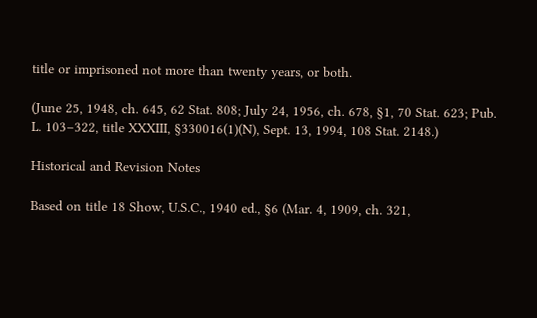title or imprisoned not more than twenty years, or both.

(June 25, 1948, ch. 645, 62 Stat. 808; July 24, 1956, ch. 678, §1, 70 Stat. 623; Pub. L. 103–322, title XXXIII, §330016(1)(N), Sept. 13, 1994, 108 Stat. 2148.)

Historical and Revision Notes

Based on title 18 Show, U.S.C., 1940 ed., §6 (Mar. 4, 1909, ch. 321,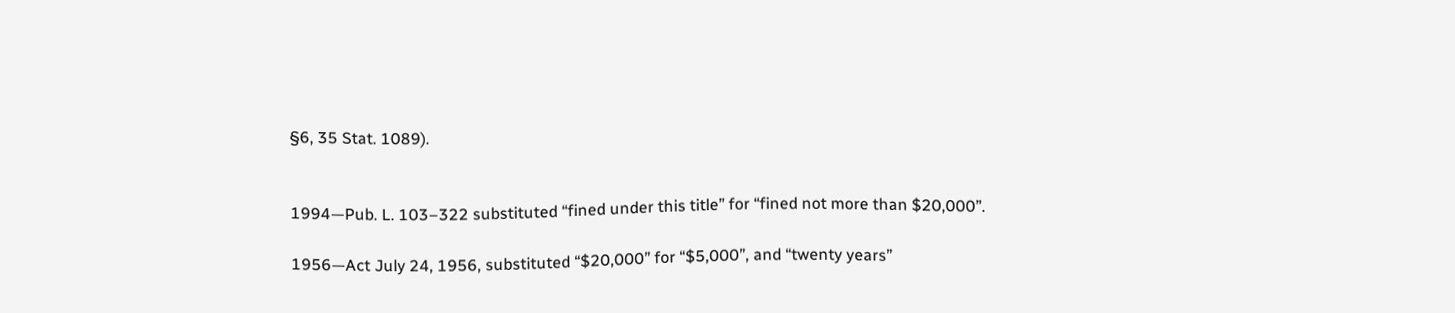§6, 35 Stat. 1089).


1994—Pub. L. 103–322 substituted “fined under this title” for “fined not more than $20,000”.

1956—Act July 24, 1956, substituted “$20,000” for “$5,000”, and “twenty years”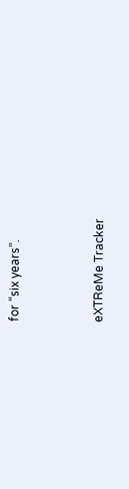for “six years”.



eXTReMe Tracker